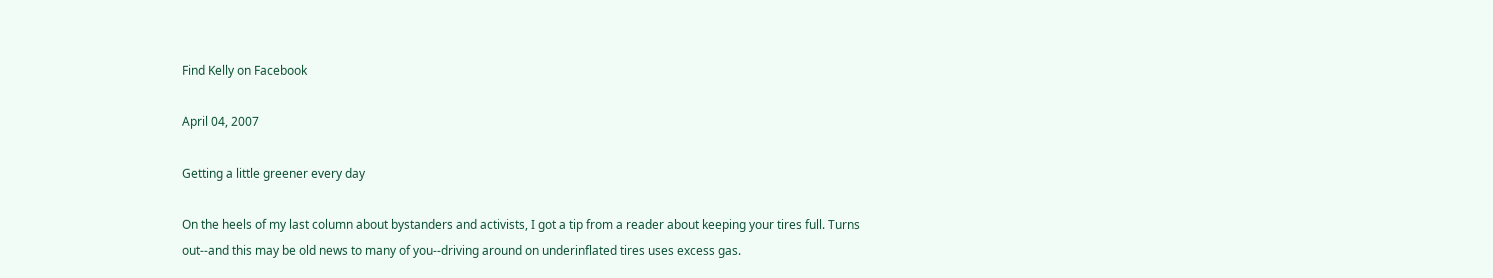Find Kelly on Facebook

April 04, 2007

Getting a little greener every day

On the heels of my last column about bystanders and activists, I got a tip from a reader about keeping your tires full. Turns out--and this may be old news to many of you--driving around on underinflated tires uses excess gas.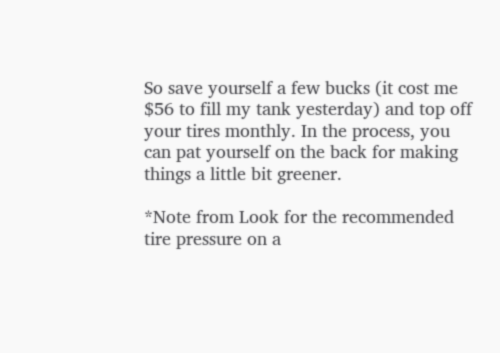So save yourself a few bucks (it cost me $56 to fill my tank yesterday) and top off your tires monthly. In the process, you can pat yourself on the back for making things a little bit greener.

*Note from Look for the recommended tire pressure on a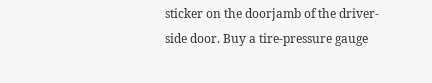sticker on the doorjamb of the driver-side door. Buy a tire-pressure gauge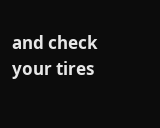and check your tires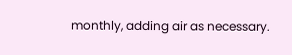monthly, adding air as necessary.